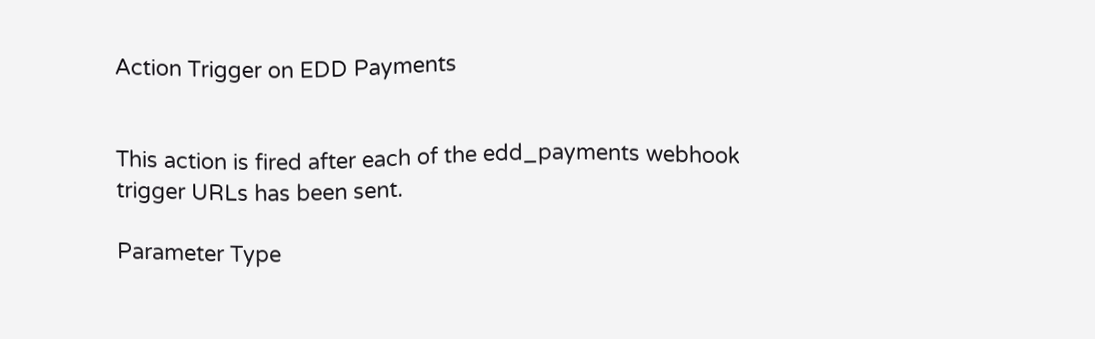Action Trigger on EDD Payments


This action is fired after each of the edd_payments webhook trigger URLs has been sent.

Parameter Type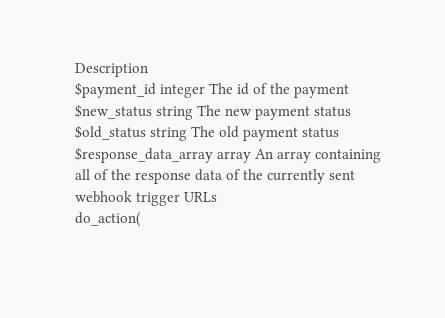Description
$payment_id integer The id of the payment
$new_status string The new payment status
$old_status string The old payment status
$response_data_array array An array containing all of the response data of the currently sent webhook trigger URLs
do_action(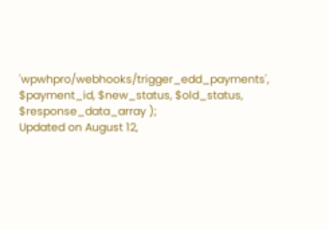'wpwhpro/webhooks/trigger_edd_payments', $payment_id, $new_status, $old_status, $response_data_array );
Updated on August 12,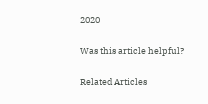2020

Was this article helpful?

Related Articles